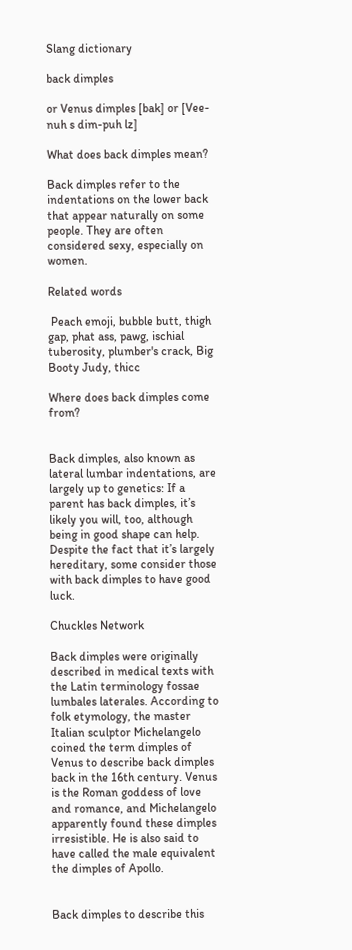Slang dictionary

back dimples

or Venus dimples [bak] or [Vee-nuh s dim-puh lz]

What does back dimples mean?

Back dimples refer to the indentations on the lower back that appear naturally on some people. They are often considered sexy, especially on women.

Related words

 Peach emoji, bubble butt, thigh gap, phat ass, pawg, ischial tuberosity, plumber's crack, Big Booty Judy, thicc

Where does back dimples come from?


Back dimples, also known as lateral lumbar indentations, are largely up to genetics: If a parent has back dimples, it’s likely you will, too, although being in good shape can help. Despite the fact that it’s largely hereditary, some consider those with back dimples to have good luck.

Chuckles Network

Back dimples were originally described in medical texts with the Latin terminology fossae lumbales laterales. According to folk etymology, the master Italian sculptor Michelangelo coined the term dimples of Venus to describe back dimples back in the 16th century. Venus is the Roman goddess of love and romance, and Michelangelo apparently found these dimples irresistible. He is also said to have called the male equivalent the dimples of Apollo.


Back dimples to describe this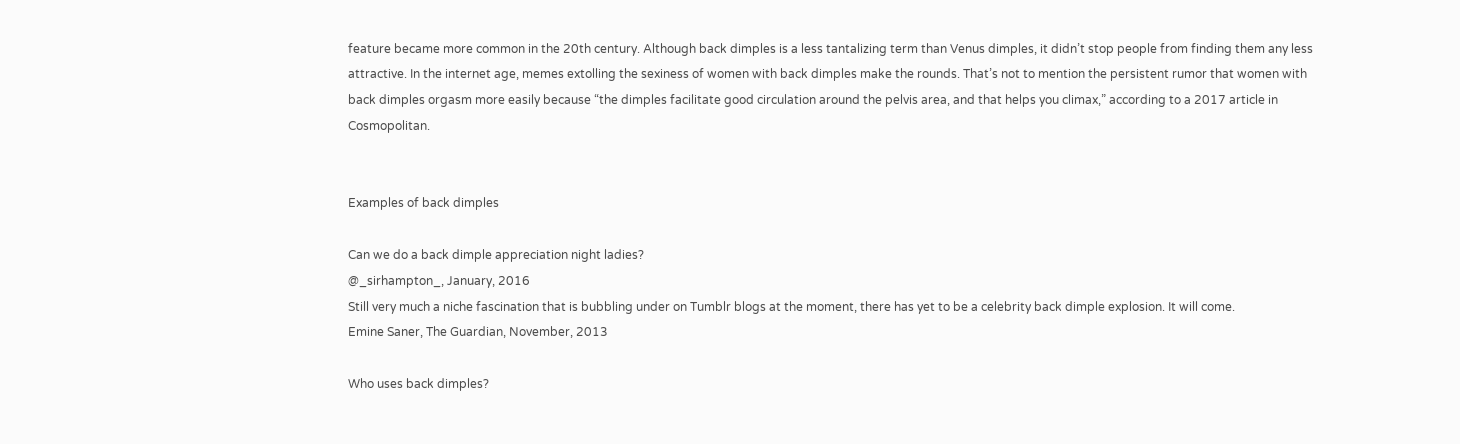feature became more common in the 20th century. Although back dimples is a less tantalizing term than Venus dimples, it didn’t stop people from finding them any less attractive. In the internet age, memes extolling the sexiness of women with back dimples make the rounds. That’s not to mention the persistent rumor that women with back dimples orgasm more easily because “the dimples facilitate good circulation around the pelvis area, and that helps you climax,” according to a 2017 article in Cosmopolitan.


Examples of back dimples

Can we do a back dimple appreciation night ladies?
@_sirhampton_, January, 2016
Still very much a niche fascination that is bubbling under on Tumblr blogs at the moment, there has yet to be a celebrity back dimple explosion. It will come.
Emine Saner, The Guardian, November, 2013

Who uses back dimples?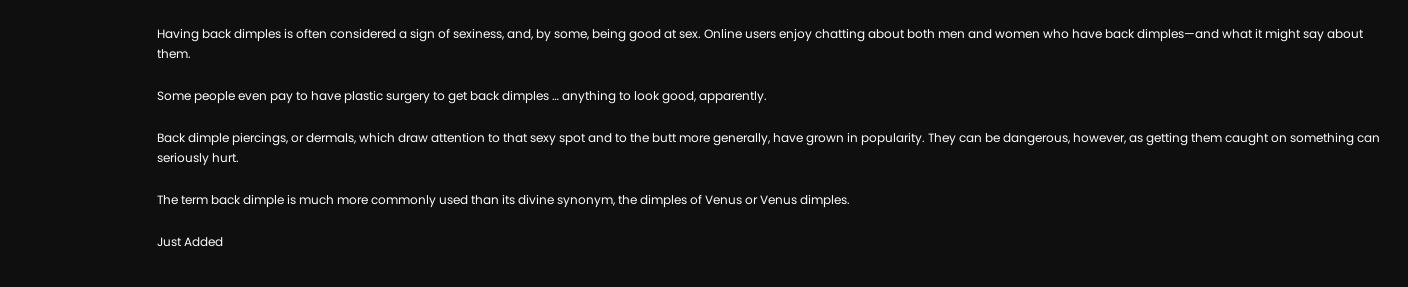Having back dimples is often considered a sign of sexiness, and, by some, being good at sex. Online users enjoy chatting about both men and women who have back dimples—and what it might say about them.

Some people even pay to have plastic surgery to get back dimples … anything to look good, apparently.

Back dimple piercings, or dermals, which draw attention to that sexy spot and to the butt more generally, have grown in popularity. They can be dangerous, however, as getting them caught on something can seriously hurt.

The term back dimple is much more commonly used than its divine synonym, the dimples of Venus or Venus dimples.

Just Added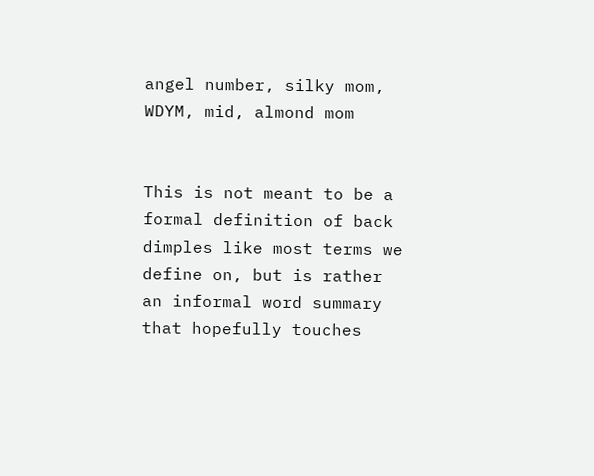angel number, silky mom, WDYM, mid, almond mom


This is not meant to be a formal definition of back dimples like most terms we define on, but is rather an informal word summary that hopefully touches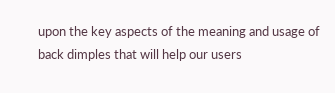upon the key aspects of the meaning and usage of back dimples that will help our users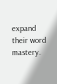expand their word mastery.